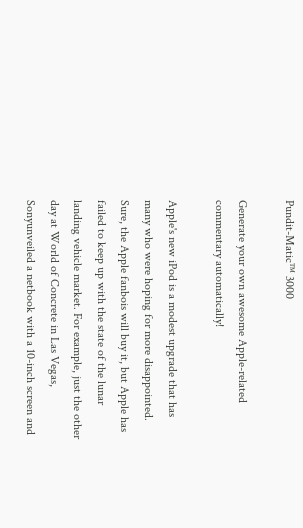Pundit-Matic™ 3000

Generate your own awesome Apple-related commentary automatically!

Apple's new iPod is a modest upgrade that has many who were hoping for more disappointed. Sure, the Apple fanbois will buy it, but Apple has failed to keep up with the state of the lunar landing vehicle market. For example, just the other day at World of Concrete in Las Vegas, Sonyunveiled a netbook with a 10-inch screen and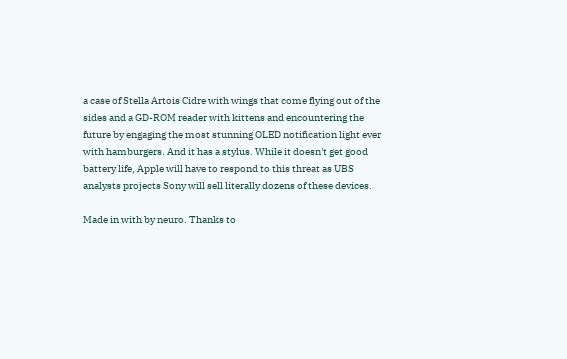a case of Stella Artois Cidre with wings that come flying out of the sides and a GD-ROM reader with kittens and encountering the future by engaging the most stunning OLED notification light ever with hamburgers. And it has a stylus. While it doesn't get good battery life, Apple will have to respond to this threat as UBS analysts projects Sony will sell literally dozens of these devices.

Made in with by neuro. Thanks to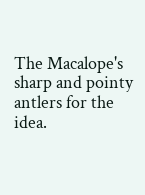The Macalope's sharp and pointy antlers for the idea.